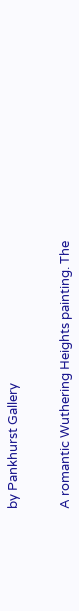by Pankhurst Gallery


A romantic Wuthering Heights painting. The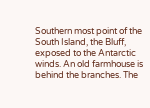Southern most point of the South Island, the Bluff, exposed to the Antarctic winds. An old farmhouse is behind the branches. The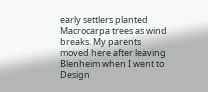early settlers planted Macrocarpa trees as wind breaks. My parents moved here after leaving Blenheim when I went to Design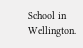School in Wellington.